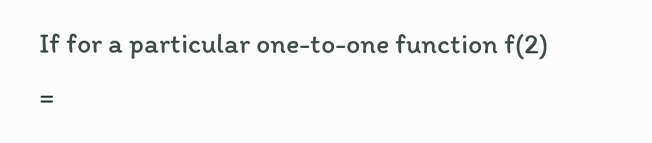If for a particular one-to-one function f(2) =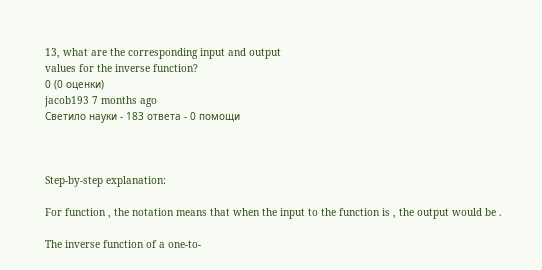13, what are the corresponding input and output
values for the inverse function?
0 (0 оценки)
jacob193 7 months ago
Светило науки - 183 ответа - 0 помощи



Step-by-step explanation:

For function , the notation means that when the input to the function is , the output would be .

The inverse function of a one-to-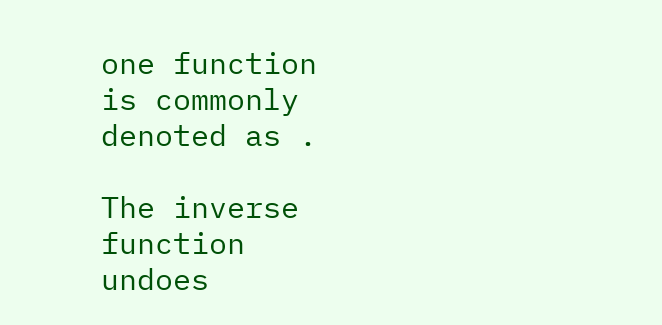one function is commonly denoted as .

The inverse function undoes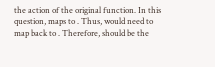the action of the original function. In this question, maps to . Thus, would need to map back to . Therefore, should be the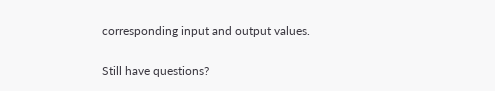corresponding input and output values.

Still have questions?